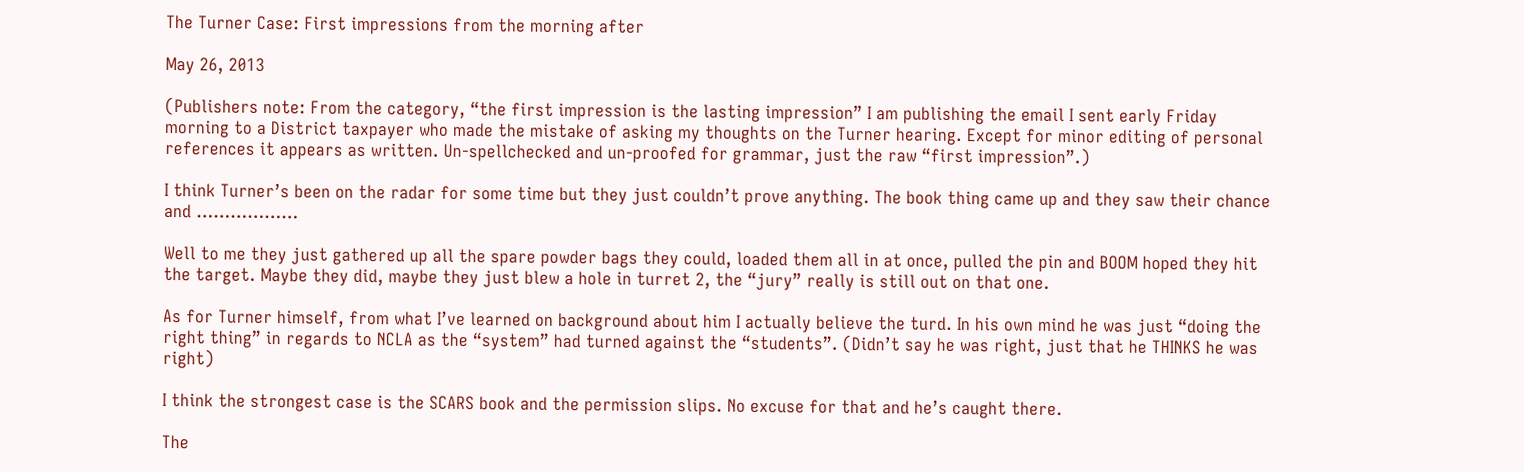The Turner Case: First impressions from the morning after

May 26, 2013

(Publishers note: From the category, “the first impression is the lasting impression” I am publishing the email I sent early Friday morning to a District taxpayer who made the mistake of asking my thoughts on the Turner hearing. Except for minor editing of personal references it appears as written. Un-spellchecked and un-proofed for grammar, just the raw “first impression”.)

I think Turner’s been on the radar for some time but they just couldn’t prove anything. The book thing came up and they saw their chance and ………………

Well to me they just gathered up all the spare powder bags they could, loaded them all in at once, pulled the pin and BOOM hoped they hit the target. Maybe they did, maybe they just blew a hole in turret 2, the “jury” really is still out on that one.

As for Turner himself, from what I’ve learned on background about him I actually believe the turd. In his own mind he was just “doing the right thing” in regards to NCLA as the “system” had turned against the “students”. (Didn’t say he was right, just that he THINKS he was right)

I think the strongest case is the SCARS book and the permission slips. No excuse for that and he’s caught there.

The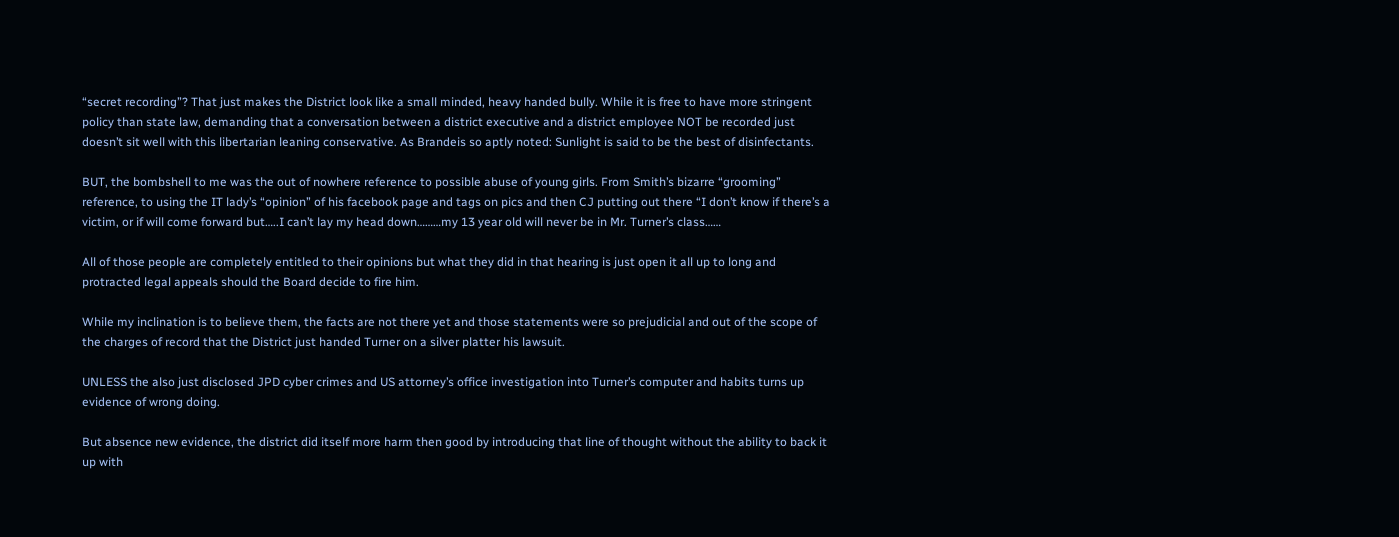“secret recording”? That just makes the District look like a small minded, heavy handed bully. While it is free to have more stringent policy than state law, demanding that a conversation between a district executive and a district employee NOT be recorded just doesn’t sit well with this libertarian leaning conservative. As Brandeis so aptly noted: Sunlight is said to be the best of disinfectants.

BUT, the bombshell to me was the out of nowhere reference to possible abuse of young girls. From Smith’s bizarre “grooming” reference, to using the IT lady’s “opinion” of his facebook page and tags on pics and then CJ putting out there “I don’t know if there’s a victim, or if will come forward but…..I can’t lay my head down………my 13 year old will never be in Mr. Turner’s class……

All of those people are completely entitled to their opinions but what they did in that hearing is just open it all up to long and protracted legal appeals should the Board decide to fire him.

While my inclination is to believe them, the facts are not there yet and those statements were so prejudicial and out of the scope of the charges of record that the District just handed Turner on a silver platter his lawsuit.

UNLESS the also just disclosed JPD cyber crimes and US attorney’s office investigation into Turner’s computer and habits turns up evidence of wrong doing.

But absence new evidence, the district did itself more harm then good by introducing that line of thought without the ability to back it up with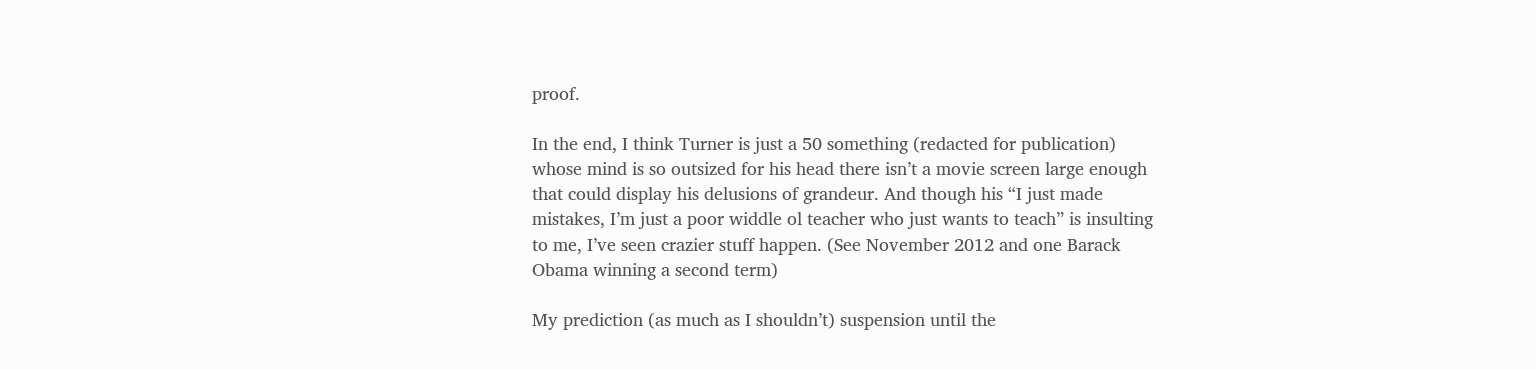proof.

In the end, I think Turner is just a 50 something (redacted for publication) whose mind is so outsized for his head there isn’t a movie screen large enough that could display his delusions of grandeur. And though his “I just made mistakes, I’m just a poor widdle ol teacher who just wants to teach” is insulting to me, I’ve seen crazier stuff happen. (See November 2012 and one Barack Obama winning a second term)

My prediction (as much as I shouldn’t) suspension until the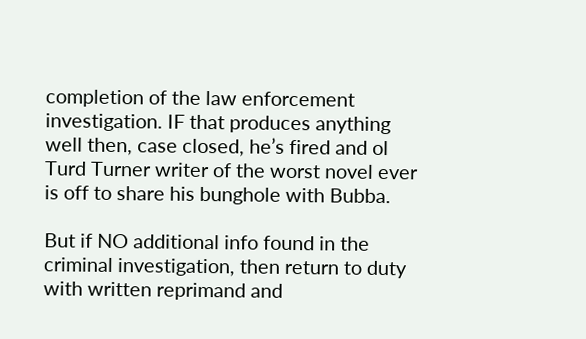completion of the law enforcement investigation. IF that produces anything well then, case closed, he’s fired and ol Turd Turner writer of the worst novel ever is off to share his bunghole with Bubba.

But if NO additional info found in the criminal investigation, then return to duty with written reprimand and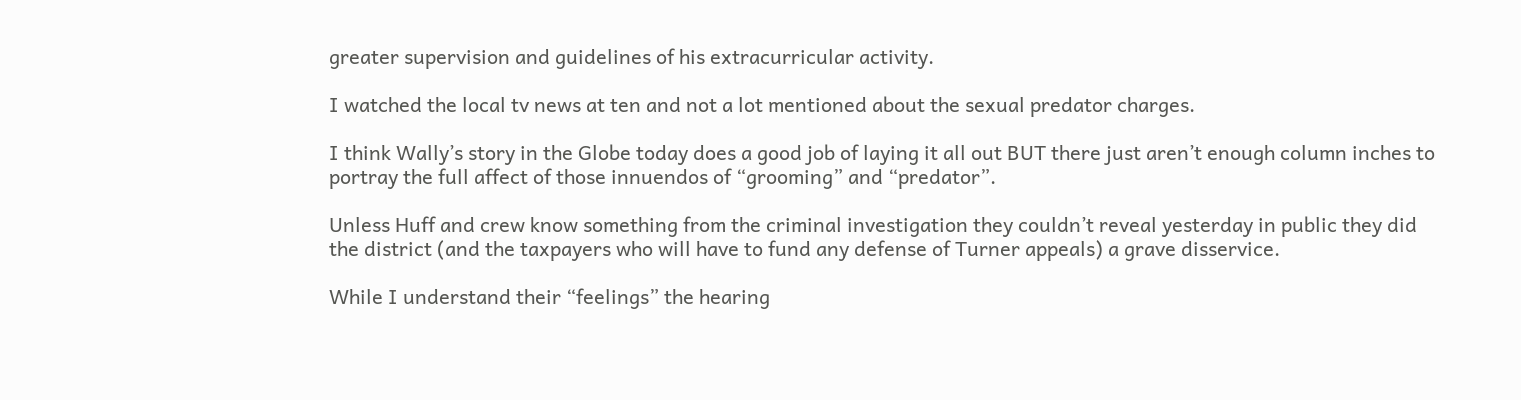greater supervision and guidelines of his extracurricular activity.

I watched the local tv news at ten and not a lot mentioned about the sexual predator charges.

I think Wally’s story in the Globe today does a good job of laying it all out BUT there just aren’t enough column inches to portray the full affect of those innuendos of “grooming” and “predator”.

Unless Huff and crew know something from the criminal investigation they couldn’t reveal yesterday in public they did the district (and the taxpayers who will have to fund any defense of Turner appeals) a grave disservice.

While I understand their “feelings” the hearing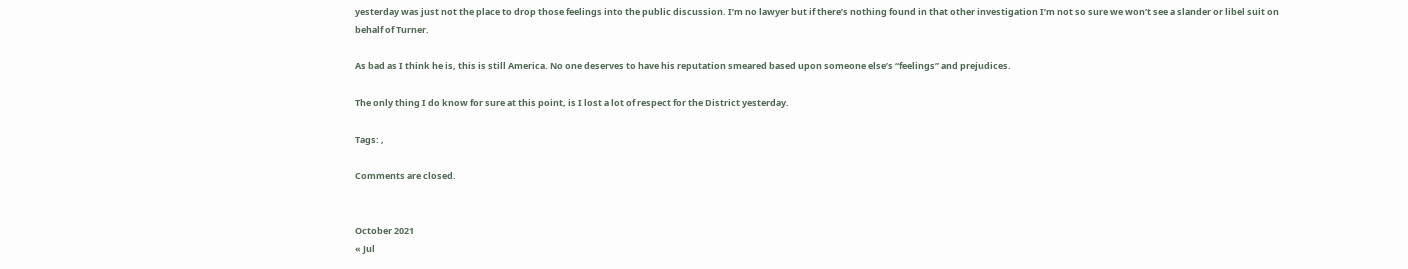yesterday was just not the place to drop those feelings into the public discussion. I’m no lawyer but if there’s nothing found in that other investigation I’m not so sure we won’t see a slander or libel suit on behalf of Turner.

As bad as I think he is, this is still America. No one deserves to have his reputation smeared based upon someone else’s “feelings” and prejudices.

The only thing I do know for sure at this point, is I lost a lot of respect for the District yesterday.

Tags: ,

Comments are closed.


October 2021
« Jul